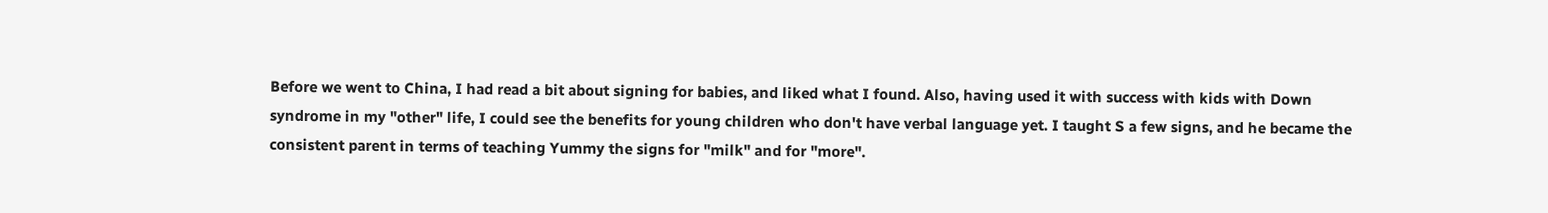Before we went to China, I had read a bit about signing for babies, and liked what I found. Also, having used it with success with kids with Down syndrome in my "other" life, I could see the benefits for young children who don't have verbal language yet. I taught S a few signs, and he became the consistent parent in terms of teaching Yummy the signs for "milk" and for "more".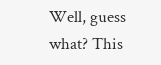Well, guess what? This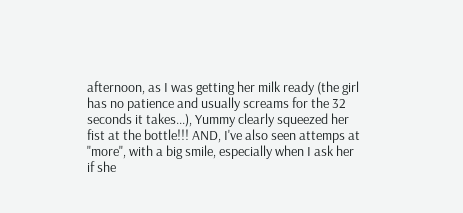afternoon, as I was getting her milk ready (the girl has no patience and usually screams for the 32 seconds it takes...), Yummy clearly squeezed her fist at the bottle!!! AND, I've also seen attemps at "more", with a big smile, especially when I ask her if she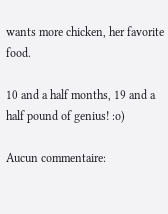wants more chicken, her favorite food.

10 and a half months, 19 and a half pound of genius! :o)

Aucun commentaire: